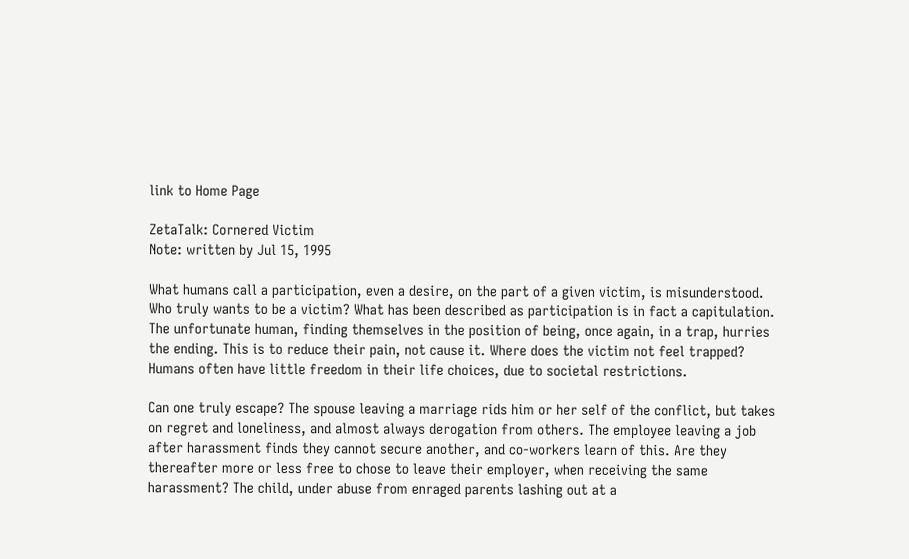link to Home Page

ZetaTalk: Cornered Victim
Note: written by Jul 15, 1995

What humans call a participation, even a desire, on the part of a given victim, is misunderstood. Who truly wants to be a victim? What has been described as participation is in fact a capitulation. The unfortunate human, finding themselves in the position of being, once again, in a trap, hurries the ending. This is to reduce their pain, not cause it. Where does the victim not feel trapped? Humans often have little freedom in their life choices, due to societal restrictions.

Can one truly escape? The spouse leaving a marriage rids him or her self of the conflict, but takes on regret and loneliness, and almost always derogation from others. The employee leaving a job after harassment finds they cannot secure another, and co-workers learn of this. Are they thereafter more or less free to chose to leave their employer, when receiving the same harassment? The child, under abuse from enraged parents lashing out at a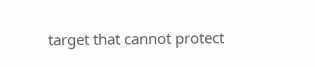target that cannot protect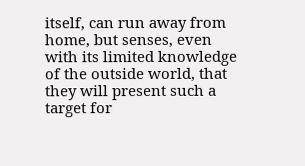itself, can run away from home, but senses, even with its limited knowledge of the outside world, that they will present such a target for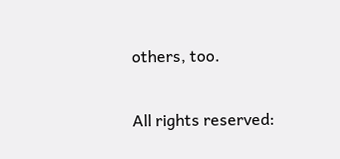others, too.

All rights reserved: